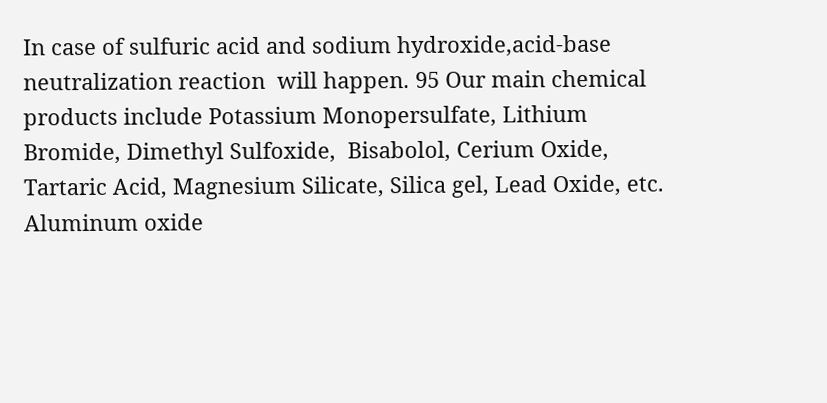In case of sulfuric acid and sodium hydroxide,acid-base neutralization reaction  will happen. 95 Our main chemical products include Potassium Monopersulfate, Lithium Bromide, Dimethyl Sulfoxide,  Bisabolol, Cerium Oxide, Tartaric Acid, Magnesium Silicate, Silica gel, Lead Oxide, etc. Aluminum oxide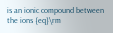is an ionic compound between the ions {eq}\rm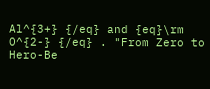Al^{3+} {/eq} and {eq}\rm O^{2-} {/eq} . "From Zero to Hero-Be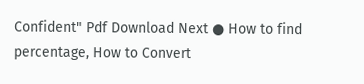Confident" Pdf Download Next ● How to find percentage, How to Convert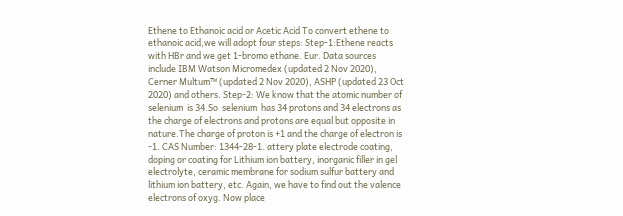Ethene to Ethanoic acid or Acetic Acid To convert ethene to ethanoic acid,we will adopt four steps: Step-1:Ethene reacts with HBr and we get 1-bromo ethane. Eur. Data sources include IBM Watson Micromedex (updated 2 Nov 2020), Cerner Multum™ (updated 2 Nov 2020), ASHP (updated 23 Oct 2020) and others. Step-2: We know that the atomic number of  selenium  is 34.So  selenium  has 34 protons and 34 electrons as the charge of electrons and protons are equal but opposite in nature.The charge of proton is +1 and the charge of electron is -1. CAS Number: 1344-28-1. attery plate electrode coating, doping or coating for Lithium ion battery, inorganic filler in gel electrolyte, ceramic membrane for sodium sulfur battery and lithium ion battery, etc. Again, we have to find out the valence electrons of oxyg. Now place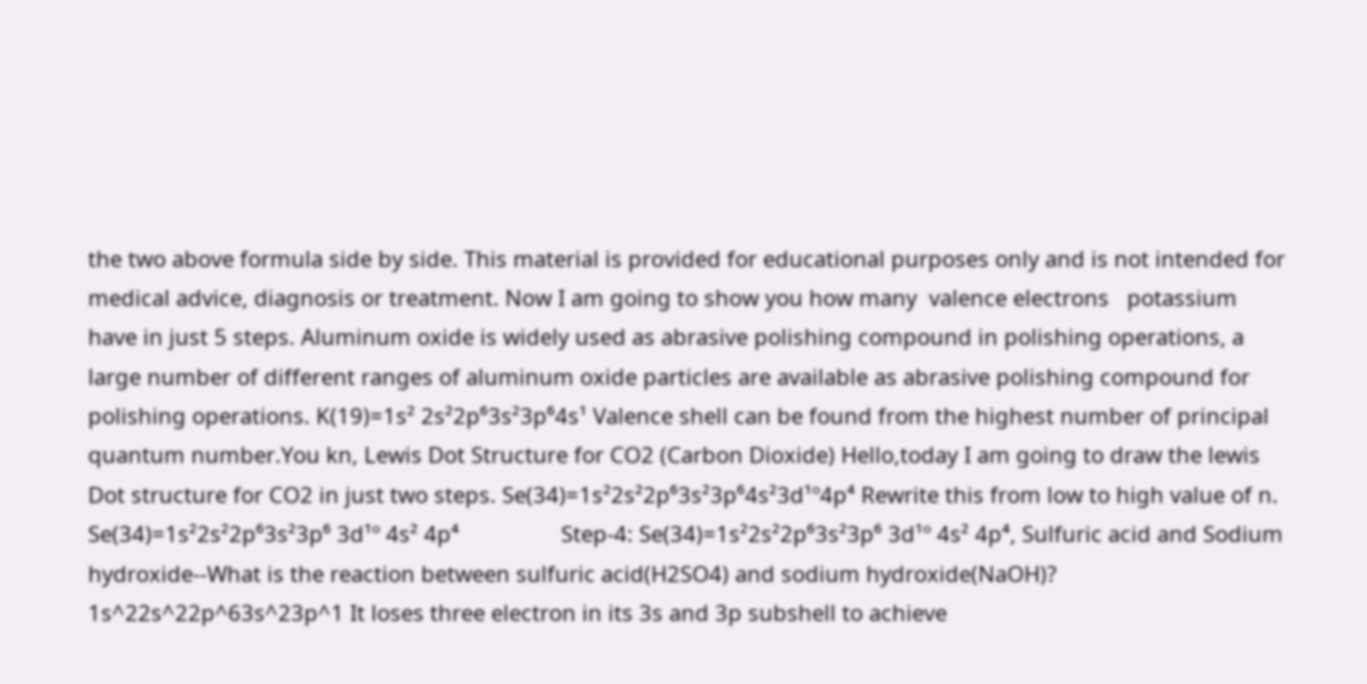the two above formula side by side. This material is provided for educational purposes only and is not intended for medical advice, diagnosis or treatment. Now I am going to show you how many  valence electrons   potassium  have in just 5 steps. Aluminum oxide is widely used as abrasive polishing compound in polishing operations, a large number of different ranges of aluminum oxide particles are available as abrasive polishing compound for polishing operations. K(19)=1s² 2s²2p⁶3s²3p⁶4s¹ Valence shell can be found from the highest number of principal quantum number.You kn, Lewis Dot Structure for CO2 (Carbon Dioxide) Hello,today I am going to draw the lewis Dot structure for CO2 in just two steps. Se(34)=1s²2s²2p⁶3s²3p⁶4s²3d¹º4p⁴ Rewrite this from low to high value of n. Se(34)=1s²2s²2p⁶3s²3p⁶ 3d¹º 4s² 4p⁴                 Step-4: Se(34)=1s²2s²2p⁶3s²3p⁶ 3d¹º 4s² 4p⁴, Sulfuric acid and Sodium hydroxide--What is the reaction between sulfuric acid(H2SO4) and sodium hydroxide(NaOH)? 1s^22s^22p^63s^23p^1 It loses three electron in its 3s and 3p subshell to achieve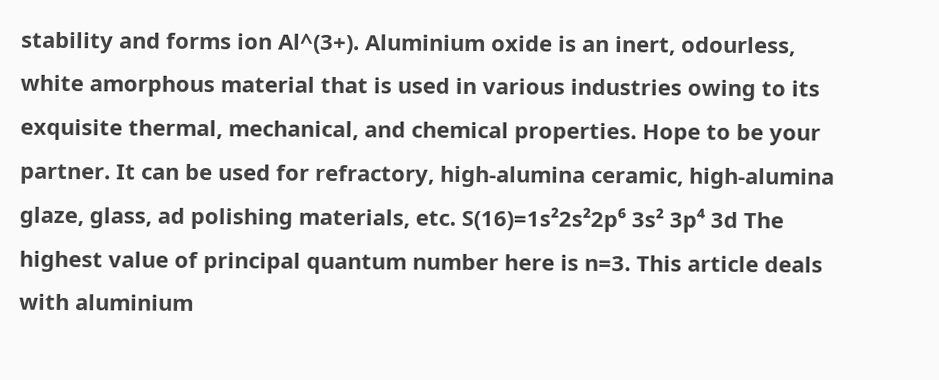stability and forms ion Al^(3+). Aluminium oxide is an inert, odourless, white amorphous material that is used in various industries owing to its exquisite thermal, mechanical, and chemical properties. Hope to be your partner. It can be used for refractory, high-alumina ceramic, high-alumina glaze, glass, ad polishing materials, etc. S(16)=1s²2s²2p⁶ 3s² 3p⁴ 3d The highest value of principal quantum number here is n=3. This article deals with aluminium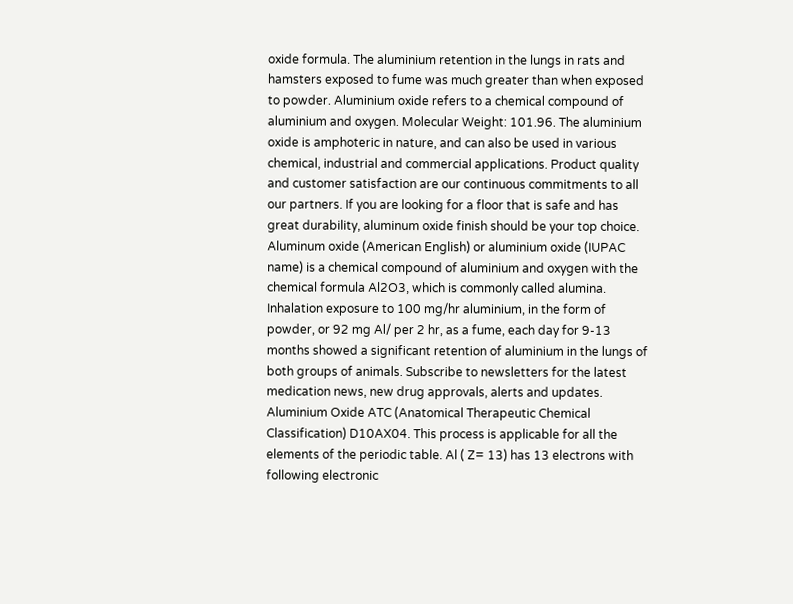oxide formula. The aluminium retention in the lungs in rats and hamsters exposed to fume was much greater than when exposed to powder. Aluminium oxide refers to a chemical compound of aluminium and oxygen. Molecular Weight: 101.96. The aluminium oxide is amphoteric in nature, and can also be used in various chemical, industrial and commercial applications. Product quality and customer satisfaction are our continuous commitments to all our partners. If you are looking for a floor that is safe and has great durability, aluminum oxide finish should be your top choice. Aluminum oxide (American English) or aluminium oxide (IUPAC name) is a chemical compound of aluminium and oxygen with the chemical formula Al2O3, which is commonly called alumina. Inhalation exposure to 100 mg/hr aluminium, in the form of powder, or 92 mg Al/ per 2 hr, as a fume, each day for 9-13 months showed a significant retention of aluminium in the lungs of both groups of animals. Subscribe to newsletters for the latest medication news, new drug approvals, alerts and updates. Aluminium Oxide ATC (Anatomical Therapeutic Chemical Classification) D10AX04. This process is applicable for all the elements of the periodic table. Al ( Z= 13) has 13 electrons with following electronic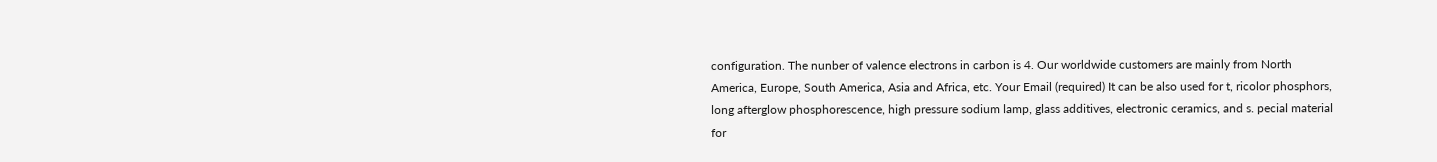configuration. The nunber of valence electrons in carbon is 4. Our worldwide customers are mainly from North America, Europe, South America, Asia and Africa, etc. Your Email (required) It can be also used for t, ricolor phosphors, long afterglow phosphorescence, high pressure sodium lamp, glass additives, electronic ceramics, and s. pecial material for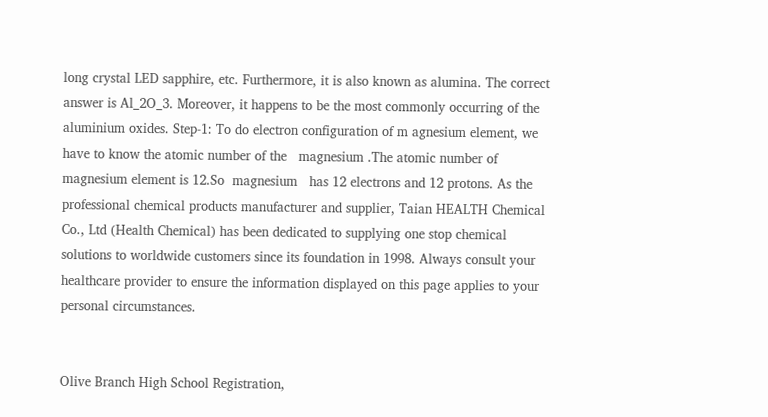long crystal LED sapphire, etc. Furthermore, it is also known as alumina. The correct answer is Al_2O_3. Moreover, it happens to be the most commonly occurring of the aluminium oxides. Step-1: To do electron configuration of m agnesium element, we have to know the atomic number of the   magnesium .The atomic number of magnesium element is 12.So  magnesium   has 12 electrons and 12 protons. As the professional chemical products manufacturer and supplier, Taian HEALTH Chemical Co., Ltd (Health Chemical) has been dedicated to supplying one stop chemical solutions to worldwide customers since its foundation in 1998. Always consult your healthcare provider to ensure the information displayed on this page applies to your personal circumstances.


Olive Branch High School Registration,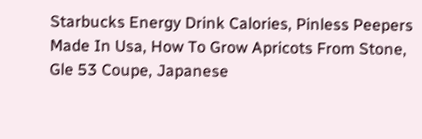Starbucks Energy Drink Calories, Pinless Peepers Made In Usa, How To Grow Apricots From Stone, Gle 53 Coupe, Japanese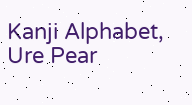Kanji Alphabet, Ure Pear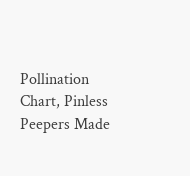Pollination Chart, Pinless Peepers Made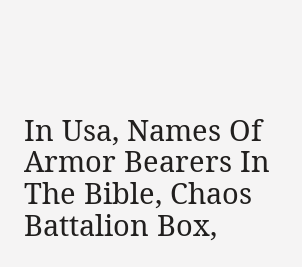In Usa, Names Of Armor Bearers In The Bible, Chaos Battalion Box,